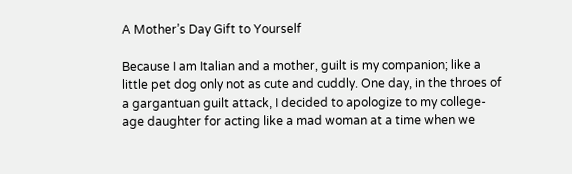A Mother’s Day Gift to Yourself

Because I am Italian and a mother, guilt is my companion; like a little pet dog only not as cute and cuddly. One day, in the throes of a gargantuan guilt attack, I decided to apologize to my college-age daughter for acting like a mad woman at a time when we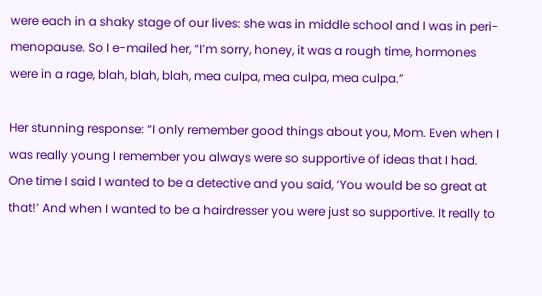were each in a shaky stage of our lives: she was in middle school and I was in peri-menopause. So I e-mailed her, “I’m sorry, honey, it was a rough time, hormones were in a rage, blah, blah, blah, mea culpa, mea culpa, mea culpa.”

Her stunning response: “I only remember good things about you, Mom. Even when I was really young I remember you always were so supportive of ideas that I had. One time I said I wanted to be a detective and you said, ‘You would be so great at that!’ And when I wanted to be a hairdresser you were just so supportive. It really to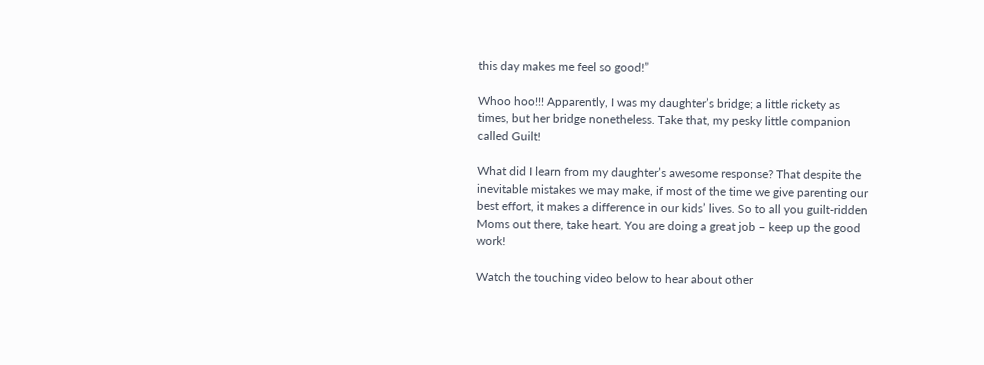this day makes me feel so good!”

Whoo hoo!!! Apparently, I was my daughter’s bridge; a little rickety as times, but her bridge nonetheless. Take that, my pesky little companion called Guilt!

What did I learn from my daughter’s awesome response? That despite the inevitable mistakes we may make, if most of the time we give parenting our best effort, it makes a difference in our kids’ lives. So to all you guilt-ridden Moms out there, take heart. You are doing a great job – keep up the good work!

Watch the touching video below to hear about other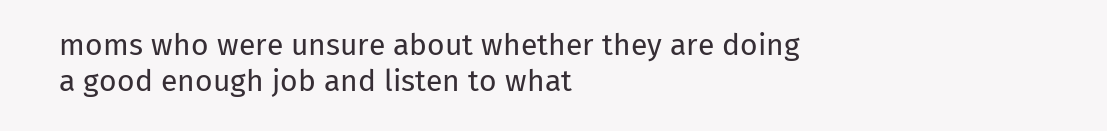moms who were unsure about whether they are doing a good enough job and listen to what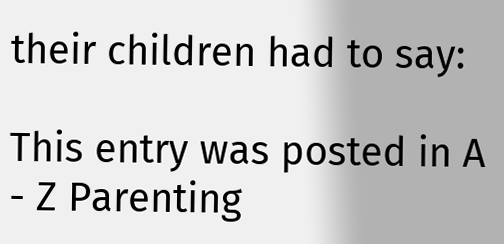their children had to say:

This entry was posted in A - Z Parenting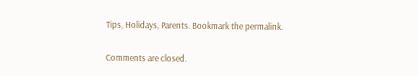Tips, Holidays, Parents. Bookmark the permalink.

Comments are closed.